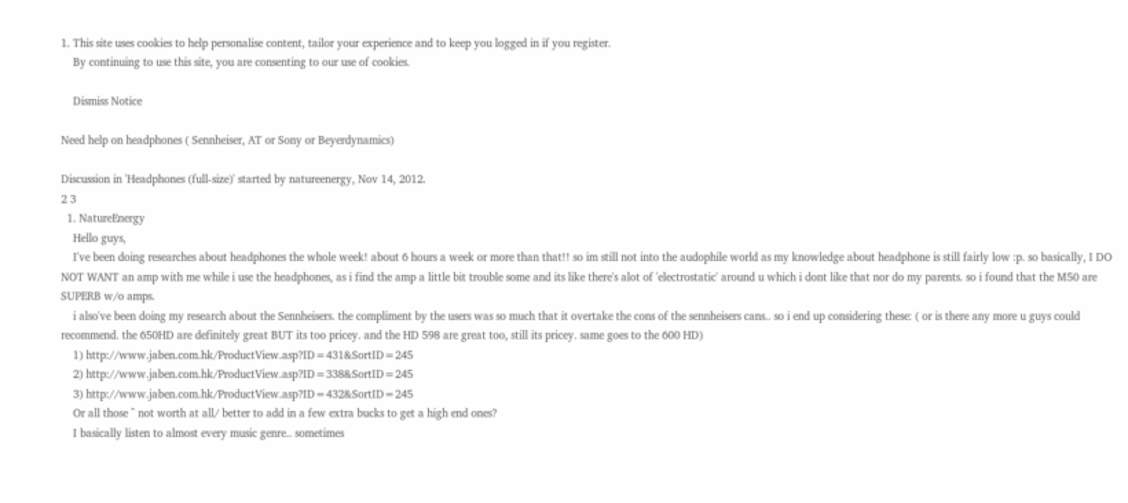1. This site uses cookies to help personalise content, tailor your experience and to keep you logged in if you register.
    By continuing to use this site, you are consenting to our use of cookies.

    Dismiss Notice

Need help on headphones ( Sennheiser, AT or Sony or Beyerdynamics)

Discussion in 'Headphones (full-size)' started by natureenergy, Nov 14, 2012.
2 3
  1. NatureEnergy
    Hello guys,
    I've been doing researches about headphones the whole week! about 6 hours a week or more than that!! so im still not into the audophile world as my knowledge about headphone is still fairly low :p. so basically, I DO NOT WANT an amp with me while i use the headphones, as i find the amp a little bit trouble some and its like there's alot of 'electrostatic' around u which i dont like that nor do my parents. so i found that the M50 are SUPERB w/o amps.
    i also've been doing my research about the Sennheisers. the compliment by the users was so much that it overtake the cons of the sennheisers cans.. so i end up considering these: ( or is there any more u guys could recommend. the 650HD are definitely great BUT its too pricey. and the HD 598 are great too, still its pricey. same goes to the 600 HD)
    1) http://www.jaben.com.hk/ProductView.asp?ID=431&SortID=245
    2) http://www.jaben.com.hk/ProductView.asp?ID=338&SortID=245
    3) http://www.jaben.com.hk/ProductView.asp?ID=432&SortID=245
    Or all those ^ not worth at all/ better to add in a few extra bucks to get a high end ones?
    I basically listen to almost every music genre.. sometimes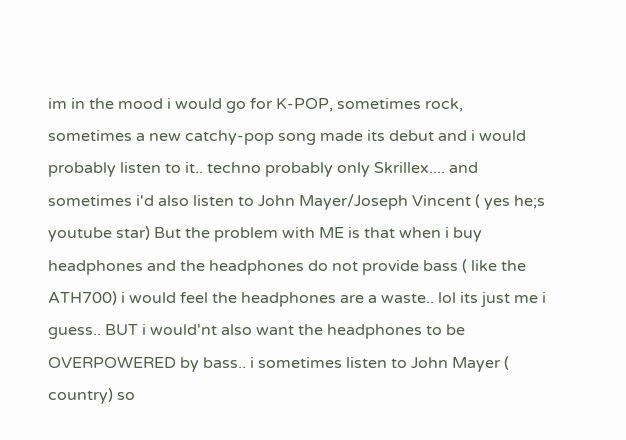im in the mood i would go for K-POP, sometimes rock, sometimes a new catchy-pop song made its debut and i would probably listen to it.. techno probably only Skrillex.... and sometimes i'd also listen to John Mayer/Joseph Vincent ( yes he;s youtube star) But the problem with ME is that when i buy headphones and the headphones do not provide bass ( like the ATH700) i would feel the headphones are a waste.. lol its just me i guess.. BUT i would'nt also want the headphones to be OVERPOWERED by bass.. i sometimes listen to John Mayer ( country) so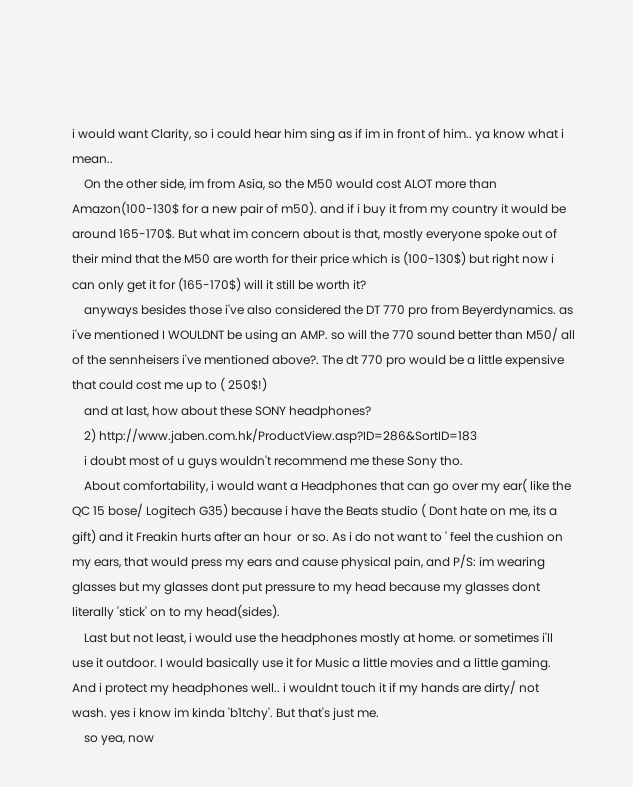i would want Clarity, so i could hear him sing as if im in front of him.. ya know what i mean..
    On the other side, im from Asia, so the M50 would cost ALOT more than Amazon(100-130$ for a new pair of m50). and if i buy it from my country it would be around 165-170$. But what im concern about is that, mostly everyone spoke out of their mind that the M50 are worth for their price which is (100-130$) but right now i can only get it for (165-170$) will it still be worth it?
    anyways besides those i've also considered the DT 770 pro from Beyerdynamics. as i've mentioned I WOULDNT be using an AMP. so will the 770 sound better than M50/ all of the sennheisers i've mentioned above?. The dt 770 pro would be a little expensive that could cost me up to ( 250$!)
    and at last, how about these SONY headphones?
    2) http://www.jaben.com.hk/ProductView.asp?ID=286&SortID=183
    i doubt most of u guys wouldn't recommend me these Sony tho.
    About comfortability, i would want a Headphones that can go over my ear( like the QC 15 bose/ Logitech G35) because i have the Beats studio ( Dont hate on me, its a gift) and it Freakin hurts after an hour  or so. As i do not want to ' feel the cushion on my ears, that would press my ears and cause physical pain, and P/S: im wearing glasses but my glasses dont put pressure to my head because my glasses dont literally 'stick' on to my head(sides).
    Last but not least, i would use the headphones mostly at home. or sometimes i'll use it outdoor. I would basically use it for Music a little movies and a little gaming. And i protect my headphones well.. i wouldnt touch it if my hands are dirty/ not wash. yes i know im kinda 'b1tchy'. But that's just me.
    so yea, now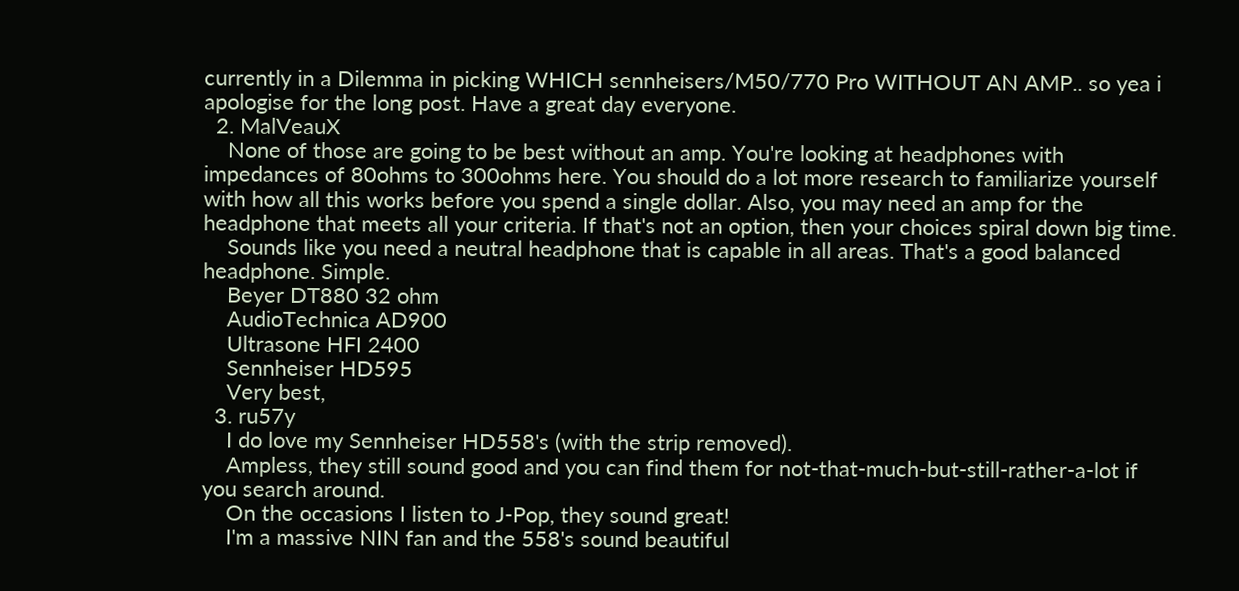currently in a Dilemma in picking WHICH sennheisers/M50/770 Pro WITHOUT AN AMP.. so yea i apologise for the long post. Have a great day everyone.
  2. MalVeauX
    None of those are going to be best without an amp. You're looking at headphones with impedances of 80ohms to 300ohms here. You should do a lot more research to familiarize yourself with how all this works before you spend a single dollar. Also, you may need an amp for the headphone that meets all your criteria. If that's not an option, then your choices spiral down big time.
    Sounds like you need a neutral headphone that is capable in all areas. That's a good balanced headphone. Simple.
    Beyer DT880 32 ohm
    AudioTechnica AD900
    Ultrasone HFI 2400
    Sennheiser HD595
    Very best,
  3. ru57y
    I do love my Sennheiser HD558's (with the strip removed).
    Ampless, they still sound good and you can find them for not-that-much-but-still-rather-a-lot if you search around.
    On the occasions I listen to J-Pop, they sound great!
    I'm a massive NIN fan and the 558's sound beautiful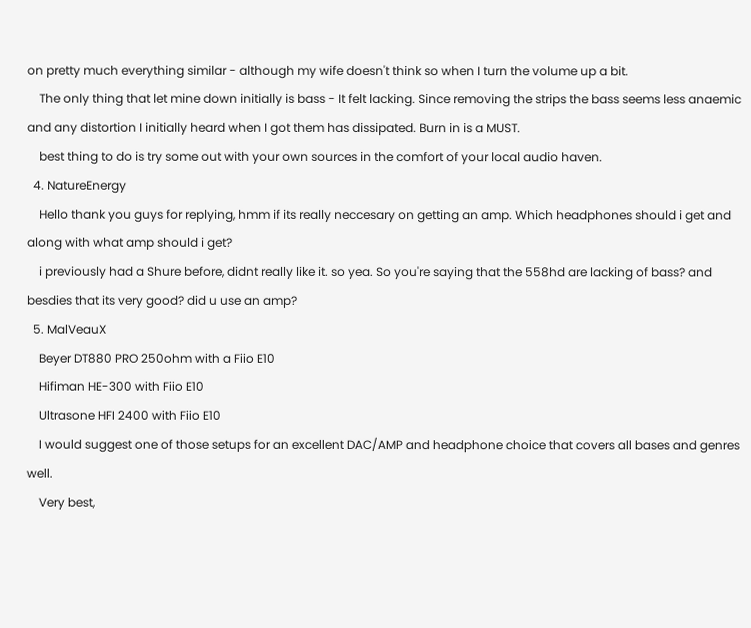on pretty much everything similar - although my wife doesn't think so when I turn the volume up a bit.
    The only thing that let mine down initially is bass - It felt lacking. Since removing the strips the bass seems less anaemic and any distortion I initially heard when I got them has dissipated. Burn in is a MUST.
    best thing to do is try some out with your own sources in the comfort of your local audio haven.
  4. NatureEnergy
    Hello thank you guys for replying, hmm if its really neccesary on getting an amp. Which headphones should i get and along with what amp should i get?
    i previously had a Shure before, didnt really like it. so yea. So you're saying that the 558hd are lacking of bass? and besdies that its very good? did u use an amp?
  5. MalVeauX
    Beyer DT880 PRO 250ohm with a Fiio E10
    Hifiman HE-300 with Fiio E10
    Ultrasone HFI 2400 with Fiio E10
    I would suggest one of those setups for an excellent DAC/AMP and headphone choice that covers all bases and genres well.
    Very best,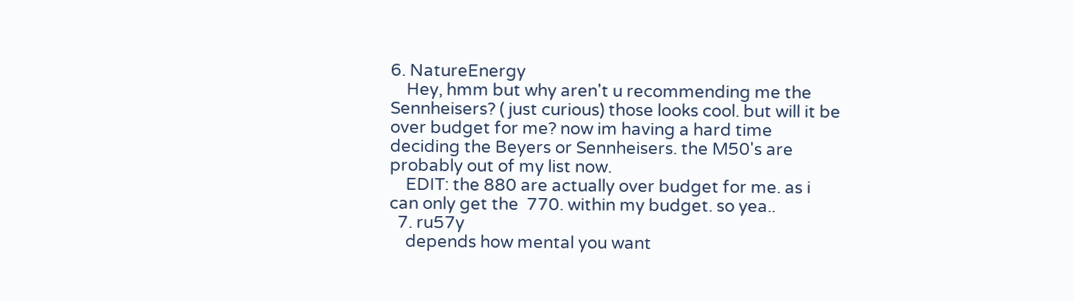6. NatureEnergy
    Hey, hmm but why aren't u recommending me the Sennheisers? ( just curious) those looks cool. but will it be over budget for me? now im having a hard time deciding the Beyers or Sennheisers. the M50's are probably out of my list now.
    EDIT: the 880 are actually over budget for me. as i can only get the  770. within my budget. so yea..
  7. ru57y
    depends how mental you want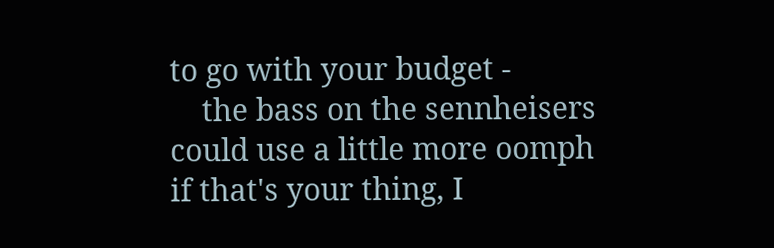to go with your budget -
    the bass on the sennheisers could use a little more oomph if that's your thing, I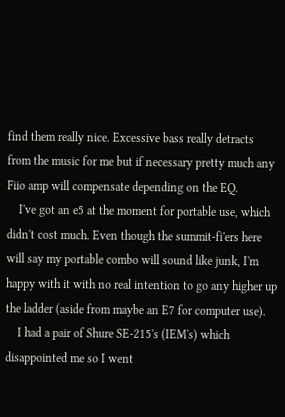find them really nice. Excessive bass really detracts from the music for me but if necessary pretty much any Fiio amp will compensate depending on the EQ.
    I've got an e5 at the moment for portable use, which didn't cost much. Even though the summit-fi'ers here will say my portable combo will sound like junk, I'm happy with it with no real intention to go any higher up the ladder (aside from maybe an E7 for computer use).
    I had a pair of Shure SE-215's (IEM's) which disappointed me so I went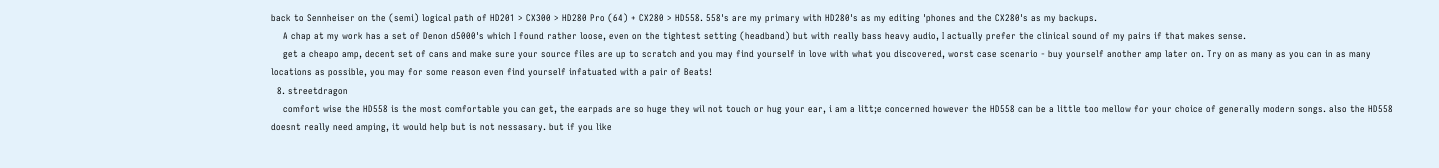back to Sennheiser on the (semi) logical path of HD201 > CX300 > HD280 Pro (64) + CX280 > HD558. 558's are my primary with HD280's as my editing 'phones and the CX280's as my backups.
    A chap at my work has a set of Denon d5000's which I found rather loose, even on the tightest setting (headband) but with really bass heavy audio, I actually prefer the clinical sound of my pairs if that makes sense.
    get a cheapo amp, decent set of cans and make sure your source files are up to scratch and you may find yourself in love with what you discovered, worst case scenario - buy yourself another amp later on. Try on as many as you can in as many locations as possible, you may for some reason even find yourself infatuated with a pair of Beats!
  8. streetdragon
    comfort wise the HD558 is the most comfortable you can get, the earpads are so huge they wil not touch or hug your ear, i am a litt;e concerned however the HD558 can be a little too mellow for your choice of generally modern songs. also the HD558 doesnt really need amping, it would help but is not nessasary. but if you like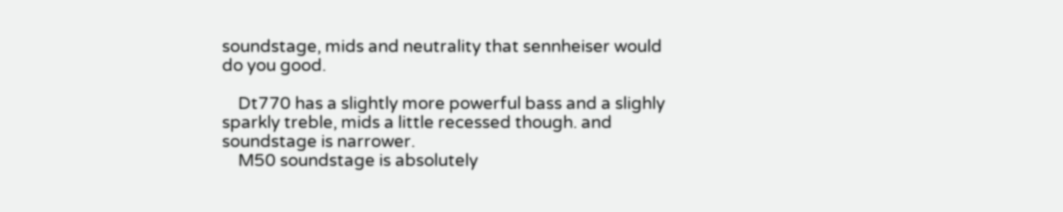soundstage, mids and neutrality that sennheiser would do you good.

    Dt770 has a slightly more powerful bass and a slighly sparkly treble, mids a little recessed though. and soundstage is narrower.
    M50 soundstage is absolutely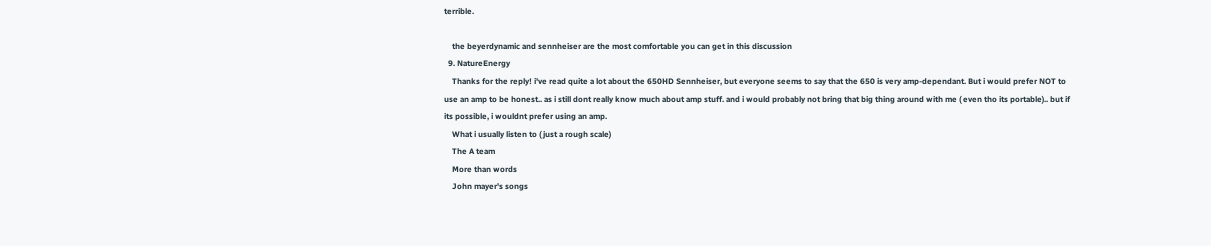terrible.

    the beyerdynamic and sennheiser are the most comfortable you can get in this discussion
  9. NatureEnergy
    Thanks for the reply! i've read quite a lot about the 650HD Sennheiser, but everyone seems to say that the 650 is very amp-dependant. But i would prefer NOT to use an amp to be honest.. as i still dont really know much about amp stuff. and i would probably not bring that big thing around with me ( even tho its portable).. but if its possible, i wouldnt prefer using an amp.
    What i usually listen to ( just a rough scale)
    The A team
    More than words
    John mayer's songs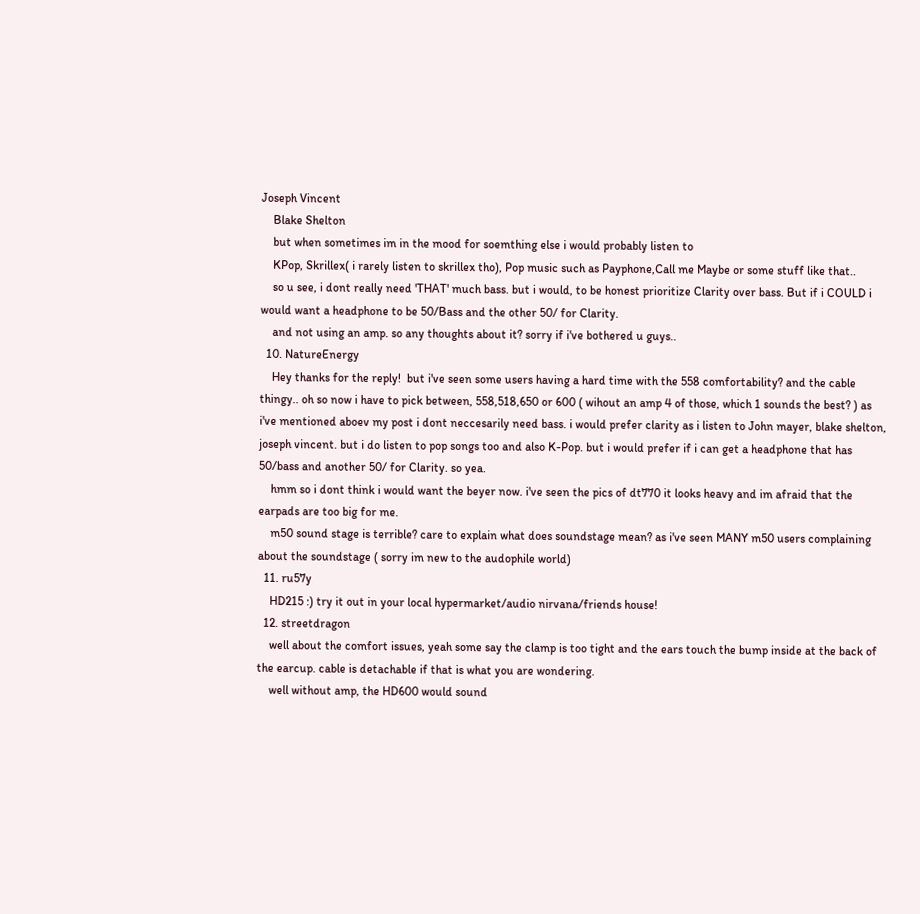Joseph Vincent
    Blake Shelton
    but when sometimes im in the mood for soemthing else i would probably listen to
    KPop, Skrillex( i rarely listen to skrillex tho), Pop music such as Payphone,Call me Maybe or some stuff like that..
    so u see, i dont really need 'THAT' much bass. but i would, to be honest prioritize Clarity over bass. But if i COULD i would want a headphone to be 50/Bass and the other 50/ for Clarity.
    and not using an amp. so any thoughts about it? sorry if i've bothered u guys..
  10. NatureEnergy
    Hey thanks for the reply!  but i've seen some users having a hard time with the 558 comfortability? and the cable thingy.. oh so now i have to pick between, 558,518,650 or 600 ( wihout an amp 4 of those, which 1 sounds the best? ) as i've mentioned aboev my post i dont neccesarily need bass. i would prefer clarity as i listen to John mayer, blake shelton, joseph vincent. but i do listen to pop songs too and also K-Pop. but i would prefer if i can get a headphone that has 50/bass and another 50/ for Clarity. so yea.
    hmm so i dont think i would want the beyer now. i've seen the pics of dt770 it looks heavy and im afraid that the earpads are too big for me.
    m50 sound stage is terrible? care to explain what does soundstage mean? as i've seen MANY m50 users complaining about the soundstage ( sorry im new to the audophile world)
  11. ru57y
    HD215 :) try it out in your local hypermarket/audio nirvana/friends house!
  12. streetdragon
    well about the comfort issues, yeah some say the clamp is too tight and the ears touch the bump inside at the back of the earcup. cable is detachable if that is what you are wondering.
    well without amp, the HD600 would sound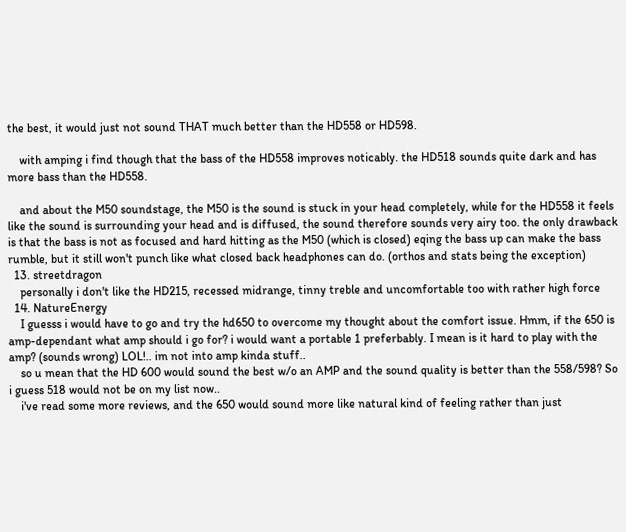the best, it would just not sound THAT much better than the HD558 or HD598.

    with amping i find though that the bass of the HD558 improves noticably. the HD518 sounds quite dark and has more bass than the HD558.

    and about the M50 soundstage, the M50 is the sound is stuck in your head completely, while for the HD558 it feels like the sound is surrounding your head and is diffused, the sound therefore sounds very airy too. the only drawback is that the bass is not as focused and hard hitting as the M50 (which is closed) eqing the bass up can make the bass rumble, but it still won't punch like what closed back headphones can do. (orthos and stats being the exception)
  13. streetdragon
    personally i don't like the HD215, recessed midrange, tinny treble and uncomfortable too with rather high force
  14. NatureEnergy
    I guesss i would have to go and try the hd650 to overcome my thought about the comfort issue. Hmm, if the 650 is amp-dependant what amp should i go for? i would want a portable 1 preferbably. I mean is it hard to play with the amp? (sounds wrong) LOL!.. im not into amp kinda stuff..
    so u mean that the HD 600 would sound the best w/o an AMP and the sound quality is better than the 558/598? So i guess 518 would not be on my list now..
    i've read some more reviews, and the 650 would sound more like natural kind of feeling rather than just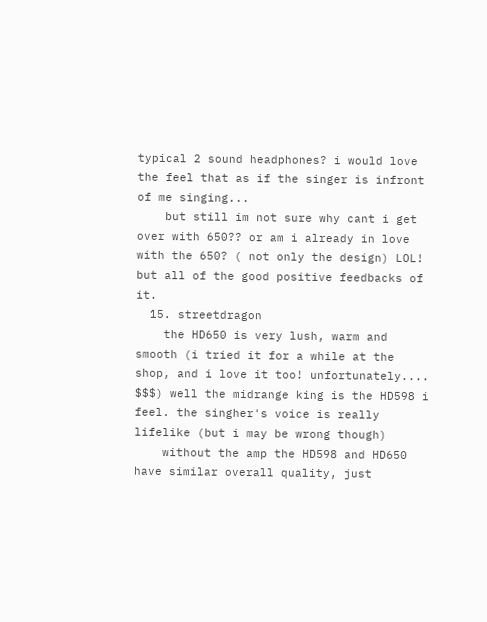typical 2 sound headphones? i would love the feel that as if the singer is infront of me singing...
    but still im not sure why cant i get over with 650?? or am i already in love with the 650? ( not only the design) LOL! but all of the good positive feedbacks of it.
  15. streetdragon
    the HD650 is very lush, warm and smooth (i tried it for a while at the shop, and i love it too! unfortunately.... $$$) well the midrange king is the HD598 i feel. the singher's voice is really lifelike (but i may be wrong though)
    without the amp the HD598 and HD650 have similar overall quality, just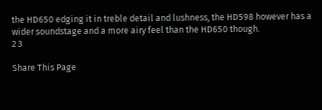the HD650 edging it in treble detail and lushness, the HD598 however has a wider soundstage and a more airy feel than the HD650 though.
2 3

Share This Page